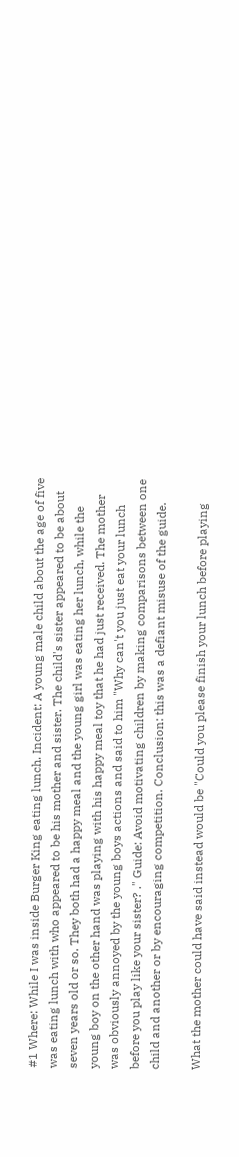#1 Where: While I was inside Burger King eating lunch. Incident: A young male child about the age of five was eating lunch with who appeared to be his mother and sister. The child's sister appeared to be about seven years old or so. They both had a happy meal and the young girl was eating her lunch, while the young boy on the other hand was playing with his happy meal toy that he had just received. The mother was obviously annoyed by the young boys actions and said to him "Why can't you just eat your lunch before you play like your sister? ." Guide: Avoid motivating children by making comparisons between one child and another or by encouraging competition. Conclusion: this was a defiant misuse of the guide.

What the mother could have said instead would be "Could you please finish your lunch before playing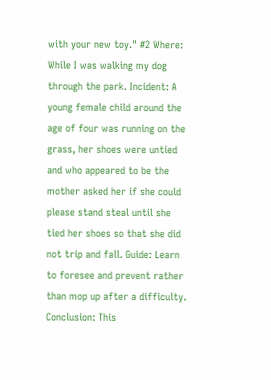with your new toy." #2 Where: While I was walking my dog through the park. Incident: A young female child around the age of four was running on the grass, her shoes were untied and who appeared to be the mother asked her if she could please stand steal until she tied her shoes so that she did not trip and fall. Guide: Learn to foresee and prevent rather than mop up after a difficulty. Conclusion: This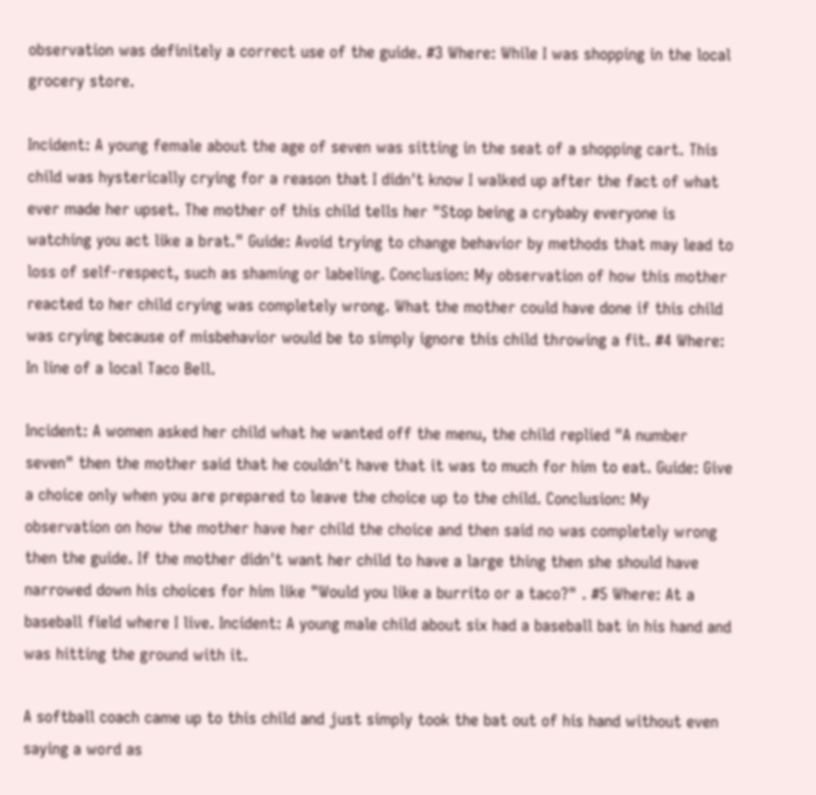observation was definitely a correct use of the guide. #3 Where: While I was shopping in the local grocery store.

Incident: A young female about the age of seven was sitting in the seat of a shopping cart. This child was hysterically crying for a reason that I didn't know I walked up after the fact of what ever made her upset. The mother of this child tells her "Stop being a crybaby everyone is watching you act like a brat." Guide: Avoid trying to change behavior by methods that may lead to loss of self-respect, such as shaming or labeling. Conclusion: My observation of how this mother reacted to her child crying was completely wrong. What the mother could have done if this child was crying because of misbehavior would be to simply ignore this child throwing a fit. #4 Where: In line of a local Taco Bell.

Incident: A women asked her child what he wanted off the menu, the child replied "A number seven" then the mother said that he couldn't have that it was to much for him to eat. Guide: Give a choice only when you are prepared to leave the choice up to the child. Conclusion: My observation on how the mother have her child the choice and then said no was completely wrong then the guide. If the mother didn't want her child to have a large thing then she should have narrowed down his choices for him like "Would you like a burrito or a taco?" . #5 Where: At a baseball field where I live. Incident: A young male child about six had a baseball bat in his hand and was hitting the ground with it.

A softball coach came up to this child and just simply took the bat out of his hand without even saying a word as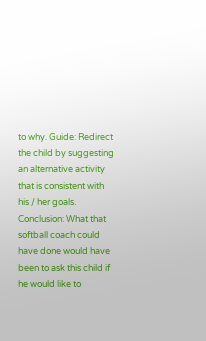to why. Guide: Redirect the child by suggesting an alternative activity that is consistent with his / her goals. Conclusion: What that softball coach could have done would have been to ask this child if he would like to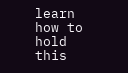learn how to hold this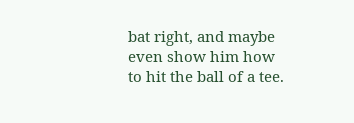bat right, and maybe even show him how to hit the ball of a tee.